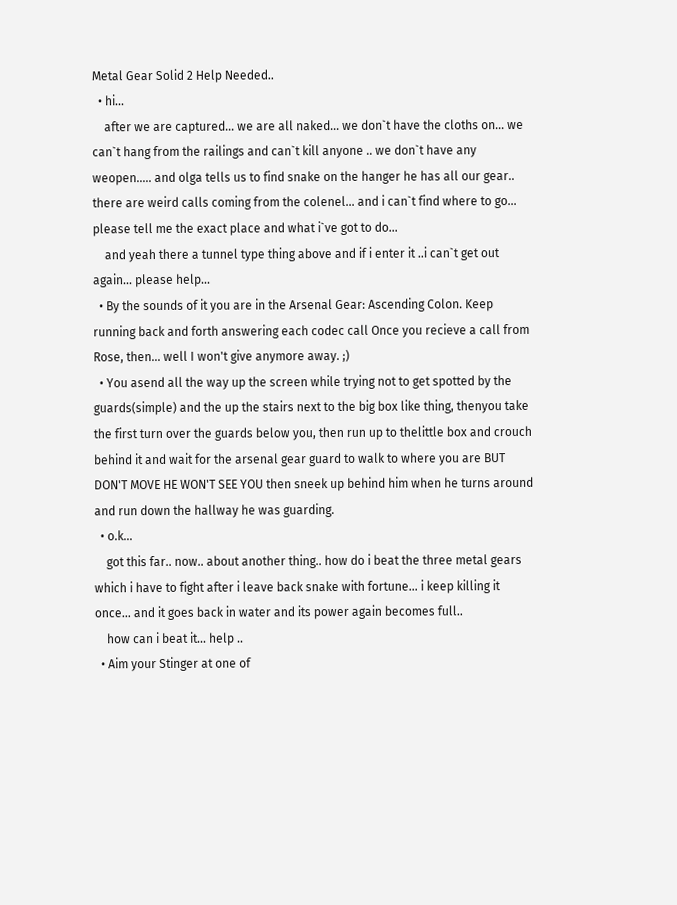Metal Gear Solid 2 Help Needed..
  • hi...
    after we are captured... we are all naked... we don`t have the cloths on... we can`t hang from the railings and can`t kill anyone .. we don`t have any weopen..... and olga tells us to find snake on the hanger he has all our gear.. there are weird calls coming from the colenel... and i can`t find where to go... please tell me the exact place and what i`ve got to do...
    and yeah there a tunnel type thing above and if i enter it ..i can`t get out again... please help...
  • By the sounds of it you are in the Arsenal Gear: Ascending Colon. Keep running back and forth answering each codec call Once you recieve a call from Rose, then... well I won't give anymore away. ;)
  • You asend all the way up the screen while trying not to get spotted by the guards(simple) and the up the stairs next to the big box like thing, thenyou take the first turn over the guards below you, then run up to thelittle box and crouch behind it and wait for the arsenal gear guard to walk to where you are BUT DON'T MOVE HE WON'T SEE YOU then sneek up behind him when he turns around and run down the hallway he was guarding.
  • o.k...
    got this far.. now.. about another thing.. how do i beat the three metal gears which i have to fight after i leave back snake with fortune... i keep killing it once... and it goes back in water and its power again becomes full..
    how can i beat it... help ..
  • Aim your Stinger at one of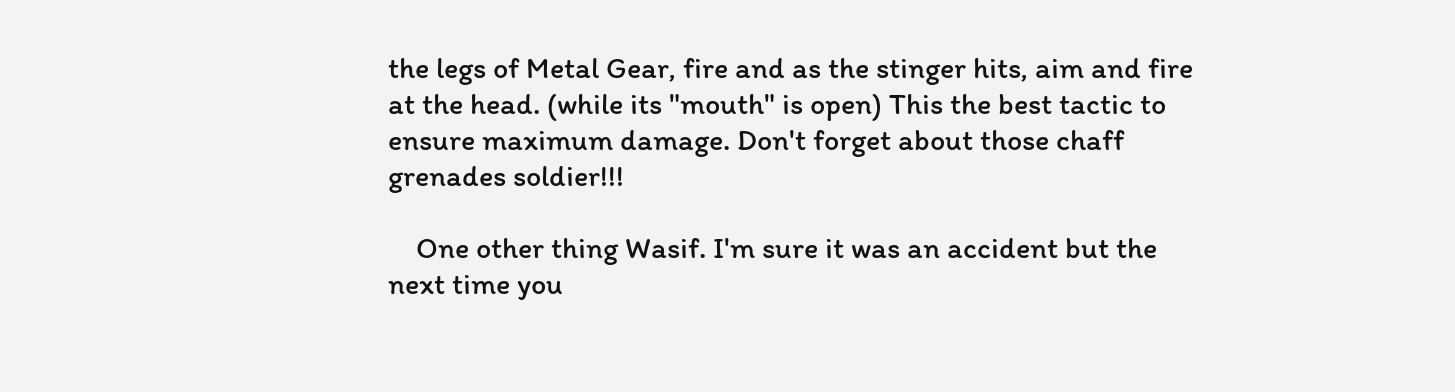the legs of Metal Gear, fire and as the stinger hits, aim and fire at the head. (while its "mouth" is open) This the best tactic to ensure maximum damage. Don't forget about those chaff grenades soldier!!!

    One other thing Wasif. I'm sure it was an accident but the next time you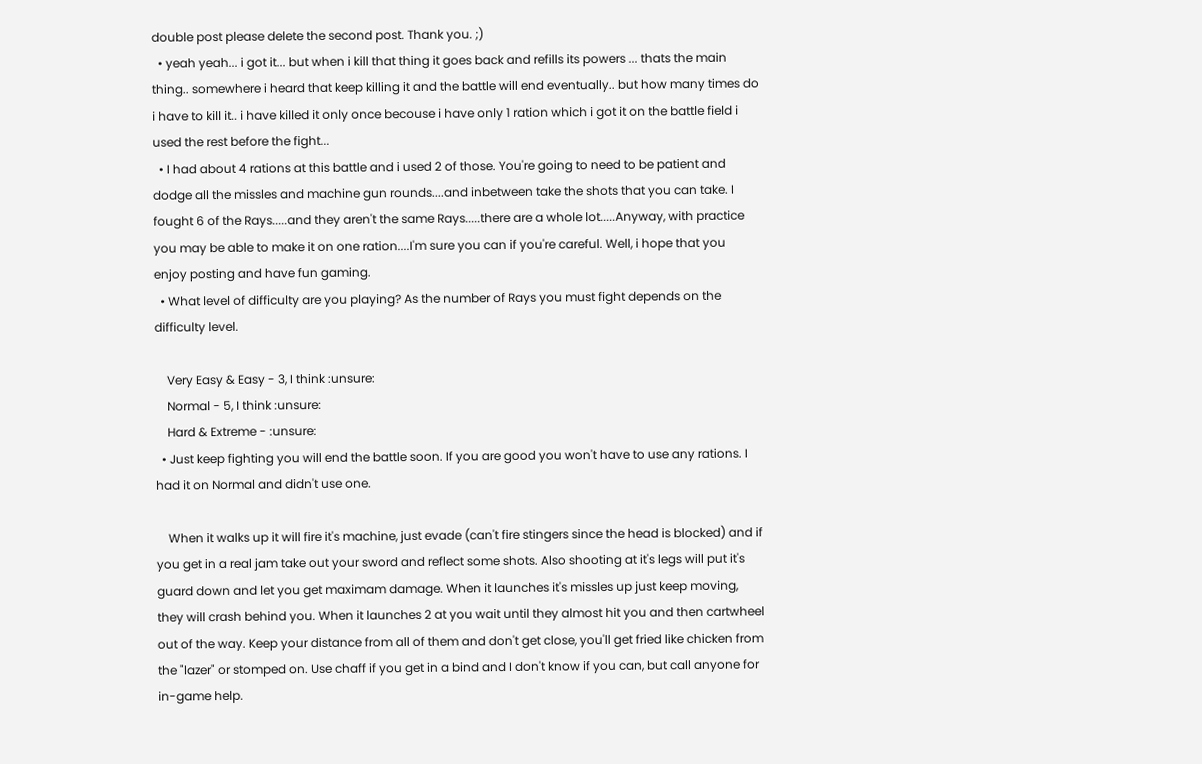double post please delete the second post. Thank you. ;)
  • yeah yeah... i got it... but when i kill that thing it goes back and refills its powers ... thats the main thing.. somewhere i heard that keep killing it and the battle will end eventually.. but how many times do i have to kill it.. i have killed it only once becouse i have only 1 ration which i got it on the battle field i used the rest before the fight...
  • I had about 4 rations at this battle and i used 2 of those. You're going to need to be patient and dodge all the missles and machine gun rounds....and inbetween take the shots that you can take. I fought 6 of the Rays.....and they aren't the same Rays.....there are a whole lot.....Anyway, with practice you may be able to make it on one ration....I'm sure you can if you're careful. Well, i hope that you enjoy posting and have fun gaming.
  • What level of difficulty are you playing? As the number of Rays you must fight depends on the difficulty level.

    Very Easy & Easy - 3, I think :unsure:
    Normal - 5, I think :unsure:
    Hard & Extreme - :unsure:
  • Just keep fighting you will end the battle soon. If you are good you won't have to use any rations. I had it on Normal and didn't use one.

    When it walks up it will fire it's machine, just evade (can't fire stingers since the head is blocked) and if you get in a real jam take out your sword and reflect some shots. Also shooting at it's legs will put it's guard down and let you get maximam damage. When it launches it's missles up just keep moving, they will crash behind you. When it launches 2 at you wait until they almost hit you and then cartwheel out of the way. Keep your distance from all of them and don't get close, you'll get fried like chicken from the "lazer" or stomped on. Use chaff if you get in a bind and I don't know if you can, but call anyone for in-game help.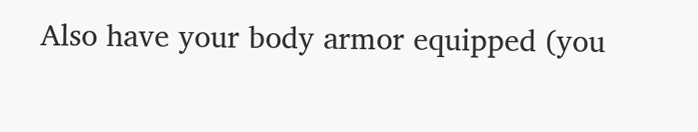Also have your body armor equipped (you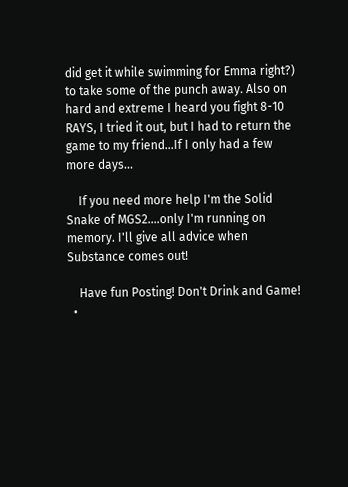did get it while swimming for Emma right?) to take some of the punch away. Also on hard and extreme I heard you fight 8-10 RAYS, I tried it out, but I had to return the game to my friend...If I only had a few more days...

    If you need more help I'm the Solid Snake of MGS2....only I'm running on memory. I'll give all advice when Substance comes out!

    Have fun Posting! Don't Drink and Game!
  •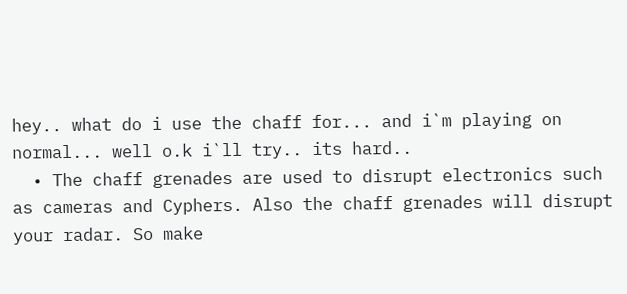hey.. what do i use the chaff for... and i`m playing on normal... well o.k i`ll try.. its hard..
  • The chaff grenades are used to disrupt electronics such as cameras and Cyphers. Also the chaff grenades will disrupt your radar. So make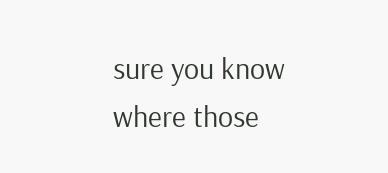sure you know where those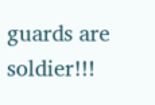guards are soldier!!!